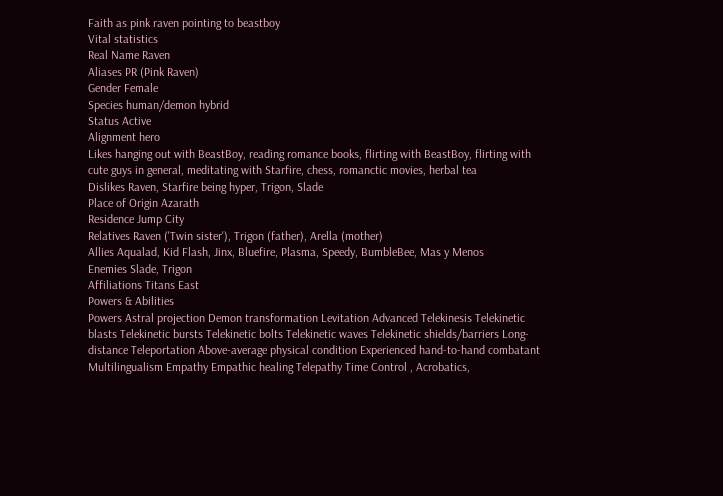Faith as pink raven pointing to beastboy
Vital statistics
Real Name Raven
Aliases PR (Pink Raven)
Gender Female
Species human/demon hybrid
Status Active
Alignment hero
Likes hanging out with BeastBoy, reading romance books, flirting with BeastBoy, flirting with cute guys in general, meditating with Starfire, chess, romanctic movies, herbal tea
Dislikes Raven, Starfire being hyper, Trigon, Slade
Place of Origin Azarath
Residence Jump City
Relatives Raven ('Twin sister'), Trigon (father), Arella (mother)
Allies Aqualad, Kid Flash, Jinx, Bluefire, Plasma, Speedy, BumbleBee, Mas y Menos
Enemies Slade, Trigon
Affiliations Titans East
Powers & Abilities
Powers Astral projection Demon transformation Levitation Advanced Telekinesis Telekinetic blasts Telekinetic bursts Telekinetic bolts Telekinetic waves Telekinetic shields/barriers Long-distance Teleportation Above-average physical condition Experienced hand-to-hand combatant Multilingualism Empathy Empathic healing Telepathy Time Control , Acrobatics,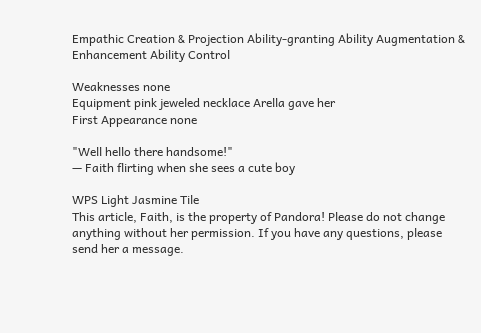Empathic Creation & Projection Ability-granting Ability Augmentation & Enhancement Ability Control

Weaknesses none
Equipment pink jeweled necklace Arella gave her
First Appearance none

"Well hello there handsome!"
— Faith flirting when she sees a cute boy

WPS Light Jasmine Tile
This article, Faith, is the property of Pandora! Please do not change anything without her permission. If you have any questions, please send her a message.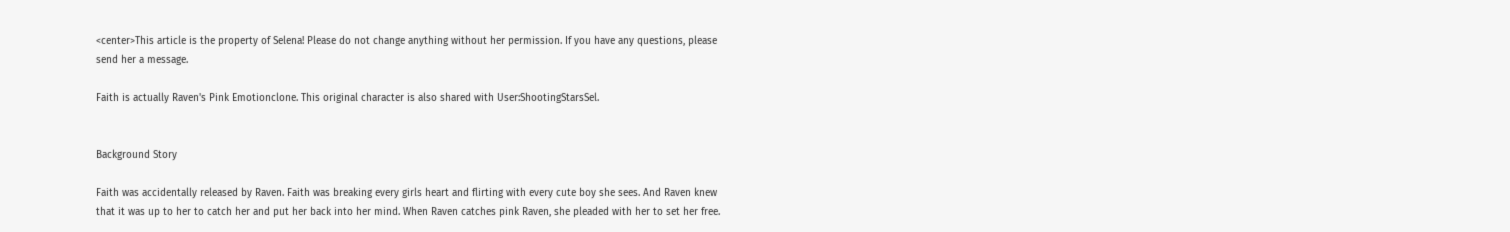<center>This article is the property of Selena! Please do not change anything without her permission. If you have any questions, please send her a message.

Faith is actually Raven's Pink Emotionclone. This original character is also shared with User:ShootingStarsSel.


Background Story

Faith was accidentally released by Raven. Faith was breaking every girls heart and flirting with every cute boy she sees. And Raven knew that it was up to her to catch her and put her back into her mind. When Raven catches pink Raven, she pleaded with her to set her free.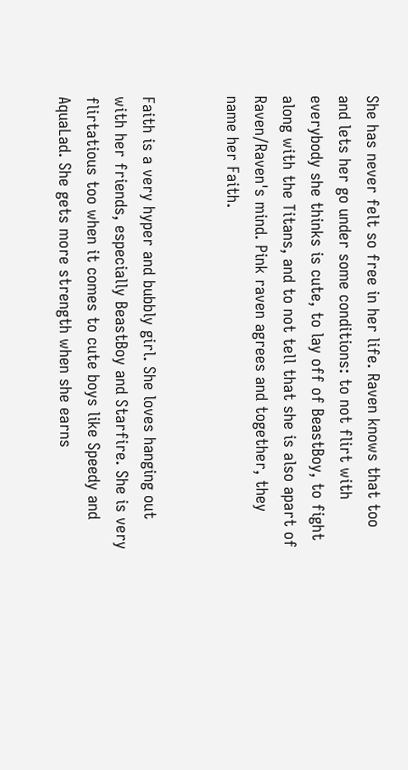She has never felt so free in her life. Raven knows that too and lets her go under some conditions: to not flirt with everybody she thinks is cute, to lay off of BeastBoy, to fight along with the Titans, and to not tell that she is also apart of Raven/Raven's mind. Pink raven agrees and together, they name her Faith.


Faith is a very hyper and bubbly girl. She loves hanging out with her friends, especially BeastBoy and Starfire. She is very flirtatious too when it comes to cute boys like Speedy and AquaLad. She gets more strength when she earns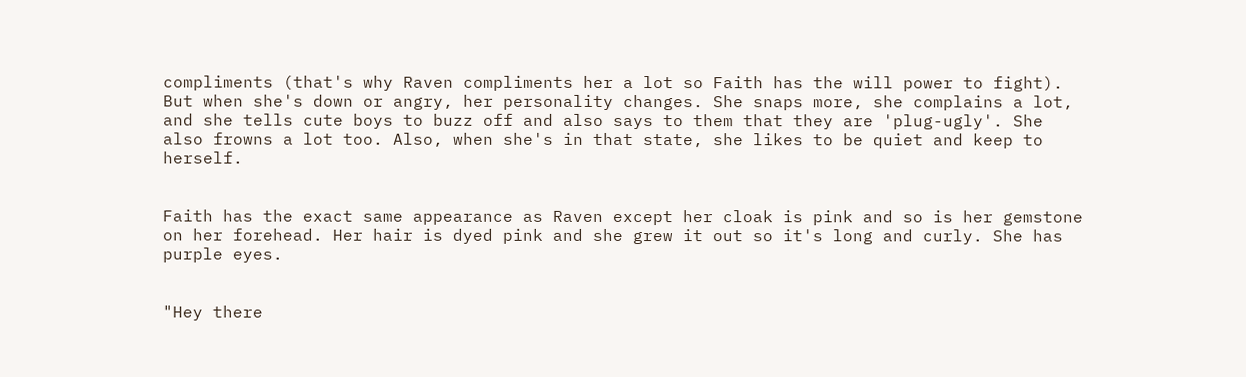compliments (that's why Raven compliments her a lot so Faith has the will power to fight). But when she's down or angry, her personality changes. She snaps more, she complains a lot, and she tells cute boys to buzz off and also says to them that they are 'plug-ugly'. She also frowns a lot too. Also, when she's in that state, she likes to be quiet and keep to herself.


Faith has the exact same appearance as Raven except her cloak is pink and so is her gemstone on her forehead. Her hair is dyed pink and she grew it out so it's long and curly. She has purple eyes.


"Hey there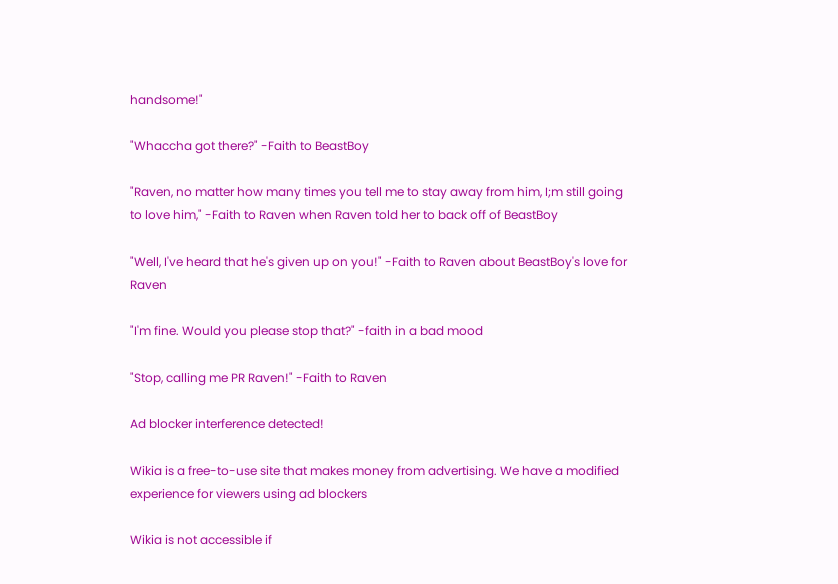handsome!"

"Whaccha got there?" -Faith to BeastBoy

"Raven, no matter how many times you tell me to stay away from him, I;m still going to love him," -Faith to Raven when Raven told her to back off of BeastBoy

"Well, I've heard that he's given up on you!" -Faith to Raven about BeastBoy's love for Raven

"I'm fine. Would you please stop that?" -faith in a bad mood

"Stop, calling me PR Raven!" -Faith to Raven

Ad blocker interference detected!

Wikia is a free-to-use site that makes money from advertising. We have a modified experience for viewers using ad blockers

Wikia is not accessible if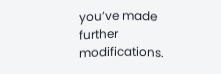you’ve made further modifications.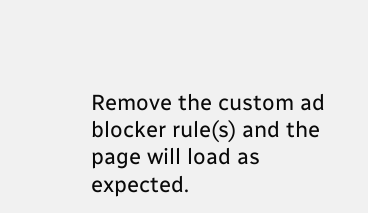Remove the custom ad blocker rule(s) and the page will load as expected.